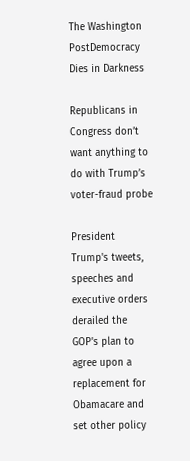The Washington PostDemocracy Dies in Darkness

Republicans in Congress don’t want anything to do with Trump’s voter-fraud probe

President Trump's tweets, speeches and executive orders derailed the GOP's plan to agree upon a replacement for Obamacare and set other policy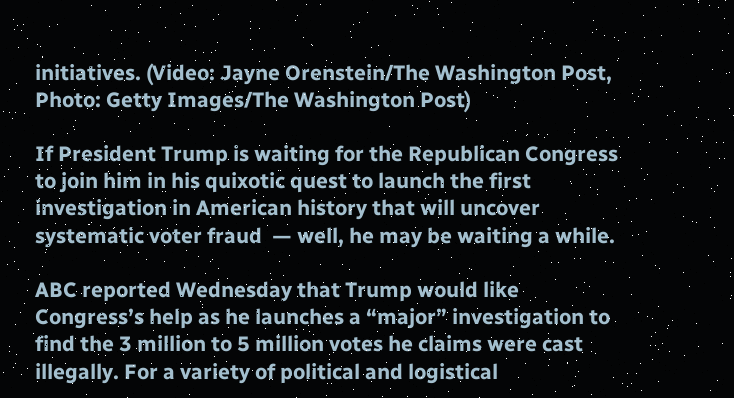initiatives. (Video: Jayne Orenstein/The Washington Post, Photo: Getty Images/The Washington Post)

If President Trump is waiting for the Republican Congress to join him in his quixotic quest to launch the first investigation in American history that will uncover systematic voter fraud  — well, he may be waiting a while.

ABC reported Wednesday that Trump would like Congress’s help as he launches a “major” investigation to find the 3 million to 5 million votes he claims were cast illegally. For a variety of political and logistical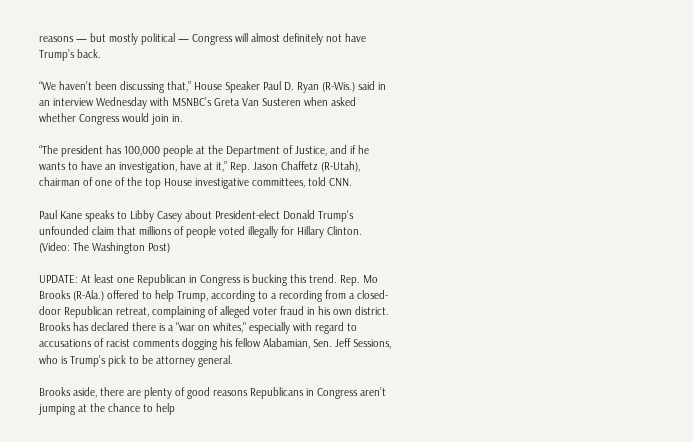reasons — but mostly political — Congress will almost definitely not have Trump’s back.

“We haven’t been discussing that,” House Speaker Paul D. Ryan (R-Wis.) said in an interview Wednesday with MSNBC’s Greta Van Susteren when asked whether Congress would join in.

“The president has 100,000 people at the Department of Justice, and if he wants to have an investigation, have at it,” Rep. Jason Chaffetz (R-Utah), chairman of one of the top House investigative committees, told CNN.

Paul Kane speaks to Libby Casey about President-elect Donald Trump's unfounded claim that millions of people voted illegally for Hillary Clinton. (Video: The Washington Post)

UPDATE: At least one Republican in Congress is bucking this trend. Rep. Mo Brooks (R-Ala.) offered to help Trump, according to a recording from a closed-door Republican retreat, complaining of alleged voter fraud in his own district. Brooks has declared there is a "war on whites," especially with regard to accusations of racist comments dogging his fellow Alabamian, Sen. Jeff Sessions, who is Trump's pick to be attorney general.

Brooks aside, there are plenty of good reasons Republicans in Congress aren’t jumping at the chance to help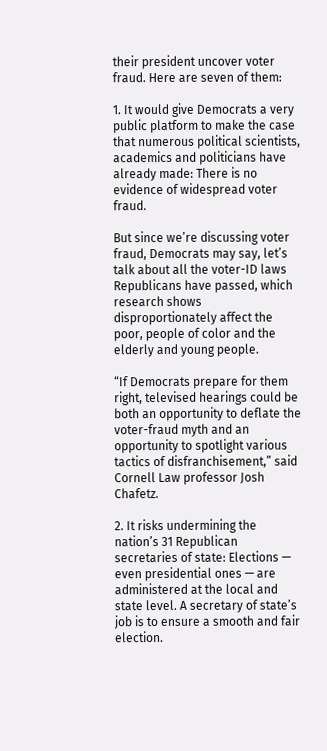their president uncover voter fraud. Here are seven of them:

1. It would give Democrats a very public platform to make the case that numerous political scientists, academics and politicians have already made: There is no evidence of widespread voter fraud.

But since we’re discussing voter fraud, Democrats may say, let’s talk about all the voter-ID laws Republicans have passed, which research shows disproportionately affect the poor, people of color and the elderly and young people.

“If Democrats prepare for them right, televised hearings could be both an opportunity to deflate the voter-fraud myth and an opportunity to spotlight various tactics of disfranchisement,” said Cornell Law professor Josh Chafetz.

2. It risks undermining the nation’s 31 Republican secretaries of state: Elections — even presidential ones — are administered at the local and state level. A secretary of state’s job is to ensure a smooth and fair election.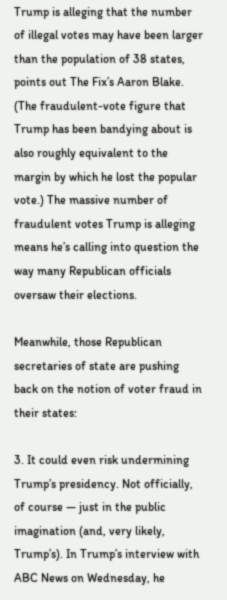Trump is alleging that the number of illegal votes may have been larger than the population of 38 states, points out The Fix’s Aaron Blake. (The fraudulent-vote figure that Trump has been bandying about is also roughly equivalent to the margin by which he lost the popular vote.) The massive number of fraudulent votes Trump is alleging means he’s calling into question the way many Republican officials oversaw their elections.

Meanwhile, those Republican secretaries of state are pushing back on the notion of voter fraud in their states:

3. It could even risk undermining Trump’s presidency. Not officially, of course — just in the public imagination (and, very likely, Trump’s). In Trump’s interview with ABC News on Wednesday, he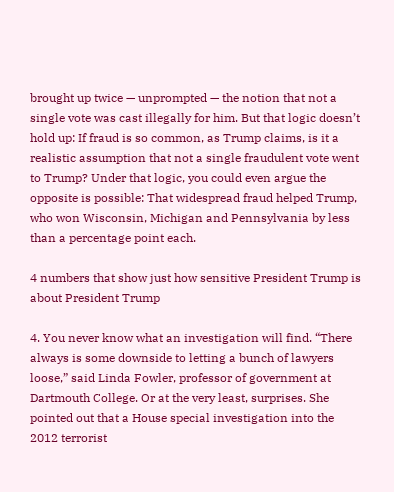brought up twice — unprompted — the notion that not a single vote was cast illegally for him. But that logic doesn’t hold up: If fraud is so common, as Trump claims, is it a realistic assumption that not a single fraudulent vote went to Trump? Under that logic, you could even argue the opposite is possible: That widespread fraud helped Trump, who won Wisconsin, Michigan and Pennsylvania by less than a percentage point each.

4 numbers that show just how sensitive President Trump is about President Trump

4. You never know what an investigation will find. “There always is some downside to letting a bunch of lawyers loose,” said Linda Fowler, professor of government at Dartmouth College. Or at the very least, surprises. She pointed out that a House special investigation into the 2012 terrorist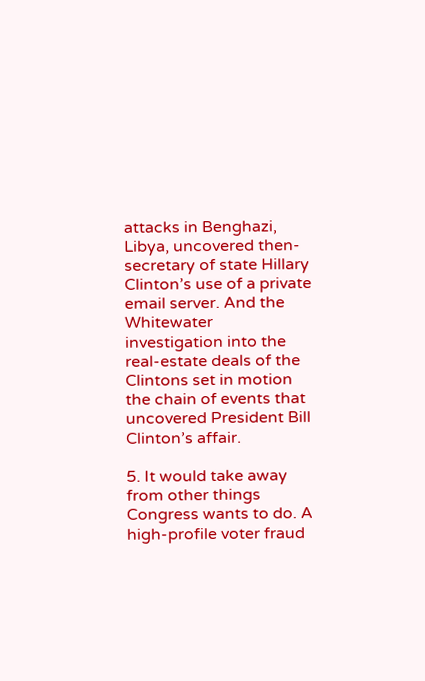attacks in Benghazi, Libya, uncovered then-secretary of state Hillary Clinton’s use of a private email server. And the Whitewater investigation into the real-estate deals of the Clintons set in motion the chain of events that uncovered President Bill Clinton’s affair.

5. It would take away from other things Congress wants to do. A high-profile voter fraud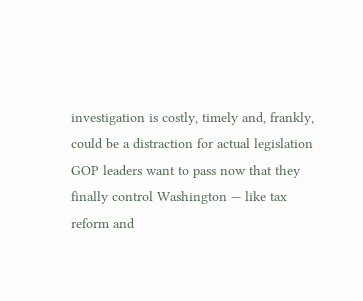investigation is costly, timely and, frankly, could be a distraction for actual legislation GOP leaders want to pass now that they finally control Washington — like tax reform and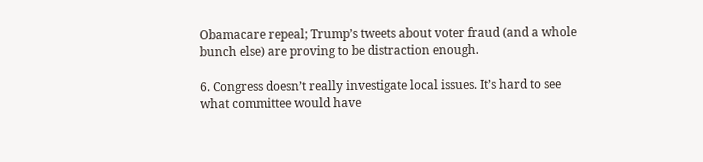Obamacare repeal; Trump’s tweets about voter fraud (and a whole bunch else) are proving to be distraction enough.

6. Congress doesn’t really investigate local issues. It’s hard to see what committee would have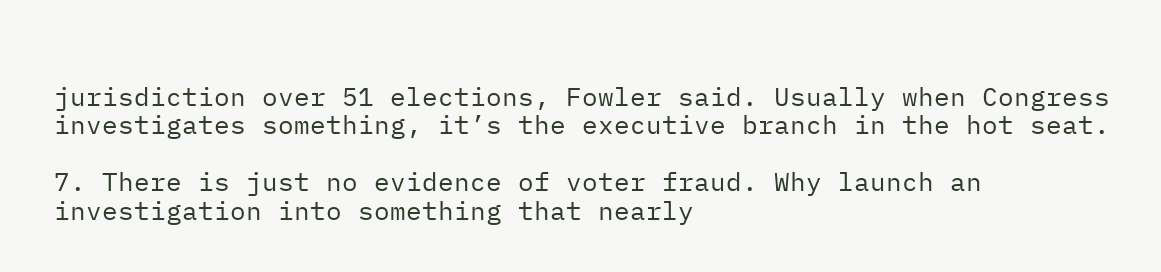jurisdiction over 51 elections, Fowler said. Usually when Congress investigates something, it’s the executive branch in the hot seat.

7. There is just no evidence of voter fraud. Why launch an investigation into something that nearly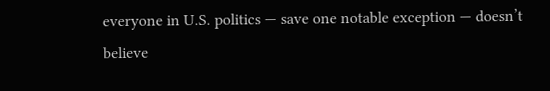everyone in U.S. politics — save one notable exception — doesn’t believe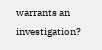warrants an investigation?